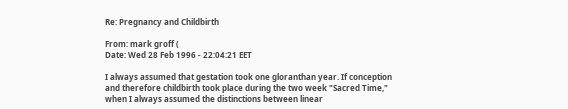Re: Pregnancy and Childbirth

From: mark groff (
Date: Wed 28 Feb 1996 - 22:04:21 EET

I always assumed that gestation took one gloranthan year. If conception
and therefore childbirth took place during the two week "Sacred Time,"
when I always assumed the distinctions between linear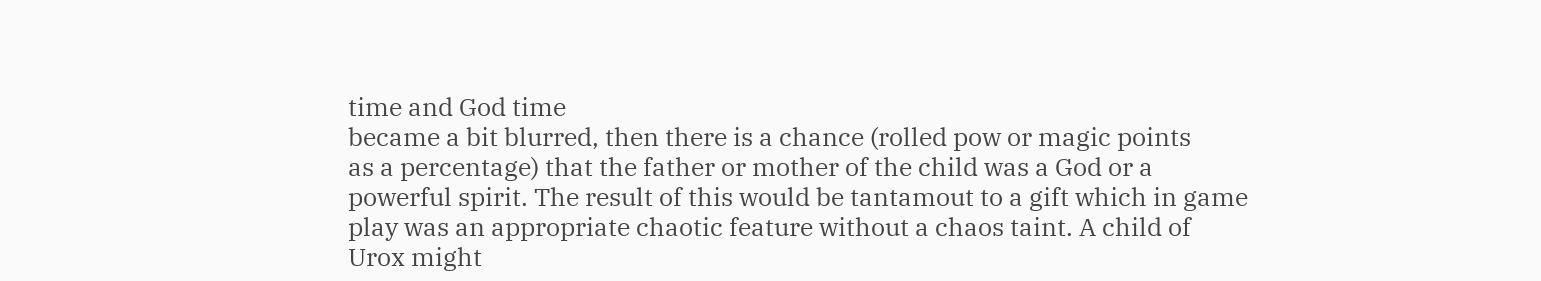time and God time
became a bit blurred, then there is a chance (rolled pow or magic points
as a percentage) that the father or mother of the child was a God or a
powerful spirit. The result of this would be tantamout to a gift which in game
play was an appropriate chaotic feature without a chaos taint. A child of
Urox might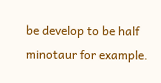be develop to be half minotaur for example.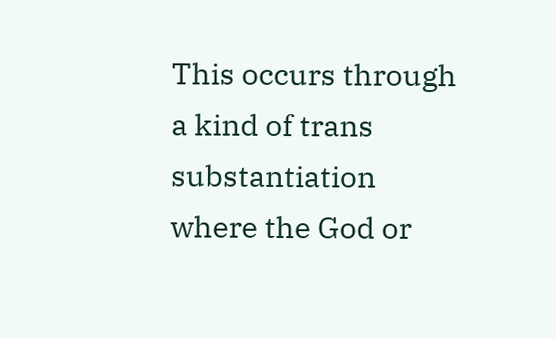This occurs through
a kind of trans substantiation where the God or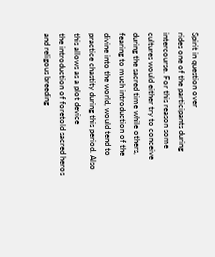Spirit in question over
rides one of the participants during intercourse. For this reason some
cultures would either try to conceive during the sacred time while others,
fearing to much introduction of the divine into the world, would tend to
practice chastity during this period. Also this allows as a plot device
the introduction of foretold sacred heros and religous breeding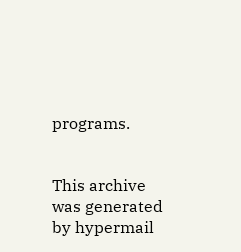programs.


This archive was generated by hypermail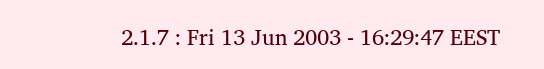2.1.7 : Fri 13 Jun 2003 - 16:29:47 EEST